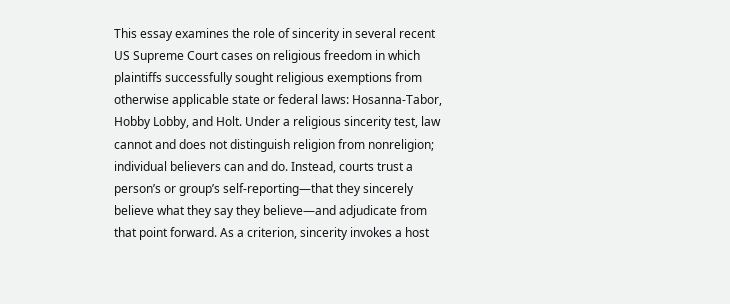This essay examines the role of sincerity in several recent US Supreme Court cases on religious freedom in which plaintiffs successfully sought religious exemptions from otherwise applicable state or federal laws: Hosanna-Tabor, Hobby Lobby, and Holt. Under a religious sincerity test, law cannot and does not distinguish religion from nonreligion; individual believers can and do. Instead, courts trust a person’s or group’s self-reporting—that they sincerely believe what they say they believe—and adjudicate from that point forward. As a criterion, sincerity invokes a host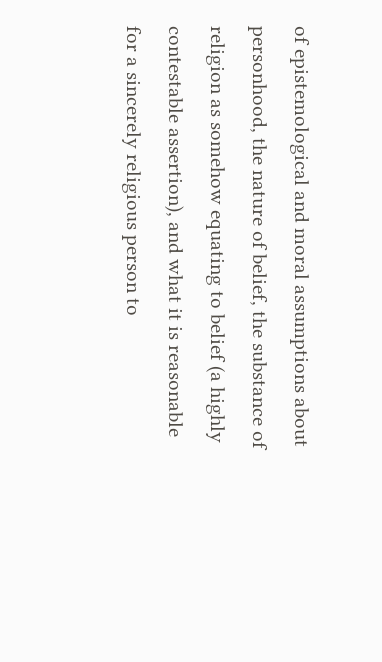of epistemological and moral assumptions about personhood, the nature of belief, the substance of religion as somehow equating to belief (a highly contestable assertion), and what it is reasonable for a sincerely religious person to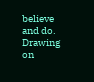believe and do. Drawing on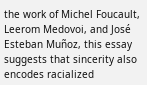the work of Michel Foucault, Leerom Medovoi, and José Esteban Muñoz, this essay suggests that sincerity also encodes racialized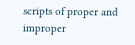scripts of proper and improper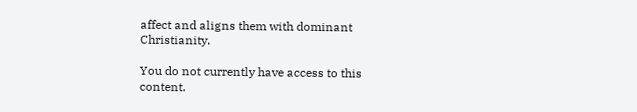affect and aligns them with dominant Christianity.

You do not currently have access to this content.